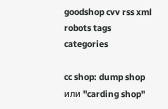goodshop cvv rss xml robots tags categories

cc shop: dump shop или "carding shop"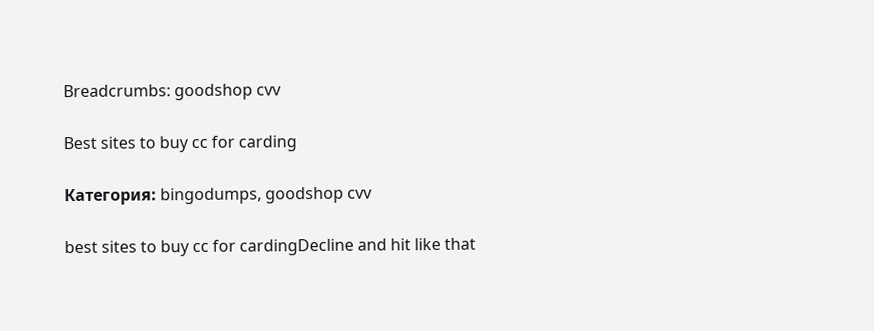Breadcrumbs: goodshop cvv

Best sites to buy cc for carding

Категория: bingodumps, goodshop cvv

best sites to buy cc for cardingDecline and hit like that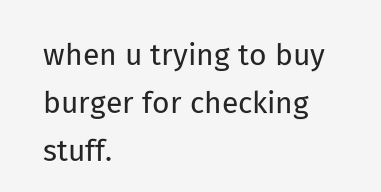when u trying to buy burger for checking stuff.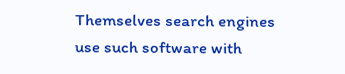Themselves search engines use such software with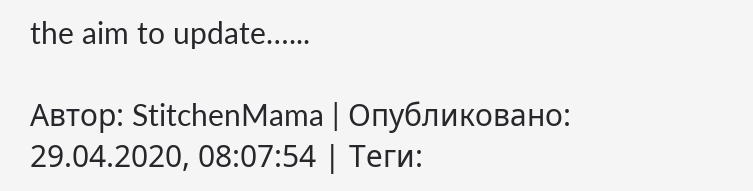the aim to update…...

Автор: StitchenMama | Опубликовано: 29.04.2020, 08:07:54 | Теги: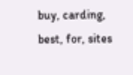buy, carding, best, for, sites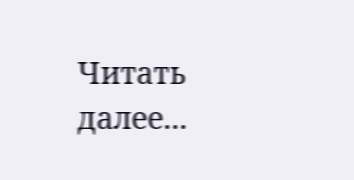Читать далее...